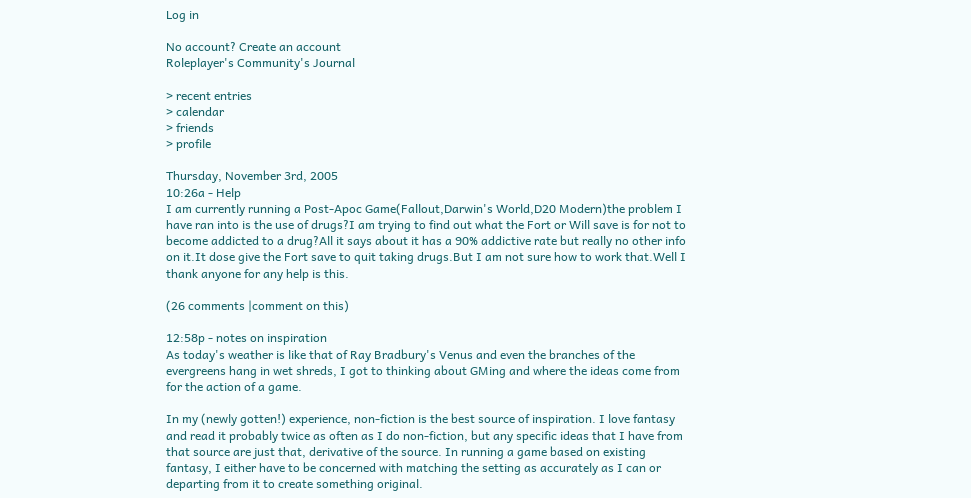Log in

No account? Create an account
Roleplayer's Community's Journal

> recent entries
> calendar
> friends
> profile

Thursday, November 3rd, 2005
10:26a - Help
I am currently running a Post-Apoc Game(Fallout,Darwin's World,D20 Modern)the problem I have ran into is the use of drugs?I am trying to find out what the Fort or Will save is for not to become addicted to a drug?All it says about it has a 90% addictive rate but really no other info on it.It dose give the Fort save to quit taking drugs.But I am not sure how to work that.Well I thank anyone for any help is this.

(26 comments |comment on this)

12:58p - notes on inspiration
As today's weather is like that of Ray Bradbury's Venus and even the branches of the evergreens hang in wet shreds, I got to thinking about GMing and where the ideas come from for the action of a game.

In my (newly gotten!) experience, non-fiction is the best source of inspiration. I love fantasy and read it probably twice as often as I do non-fiction, but any specific ideas that I have from that source are just that, derivative of the source. In running a game based on existing fantasy, I either have to be concerned with matching the setting as accurately as I can or departing from it to create something original.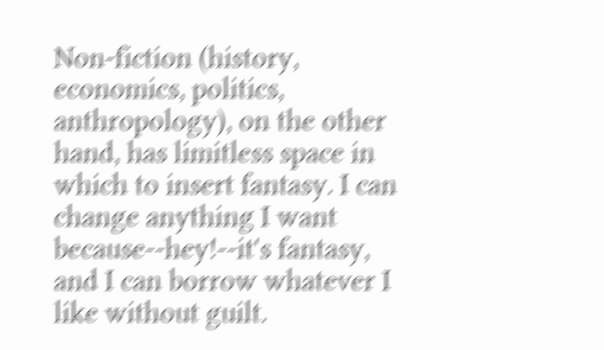Non-fiction (history, economics, politics, anthropology), on the other hand, has limitless space in which to insert fantasy. I can change anything I want because--hey!--it's fantasy, and I can borrow whatever I like without guilt.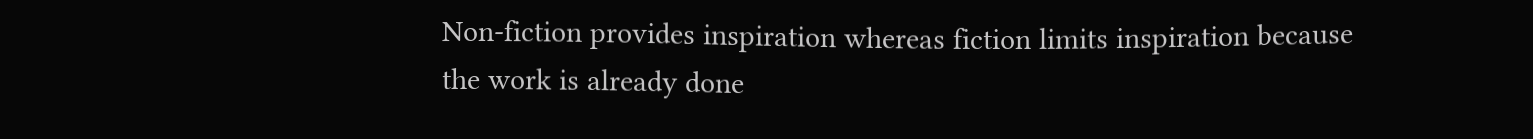Non-fiction provides inspiration whereas fiction limits inspiration because the work is already done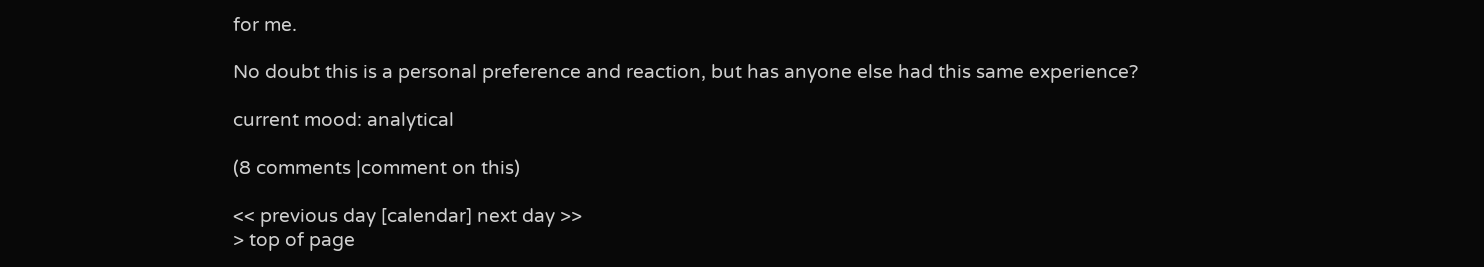for me.

No doubt this is a personal preference and reaction, but has anyone else had this same experience?

current mood: analytical

(8 comments |comment on this)

<< previous day [calendar] next day >>
> top of page